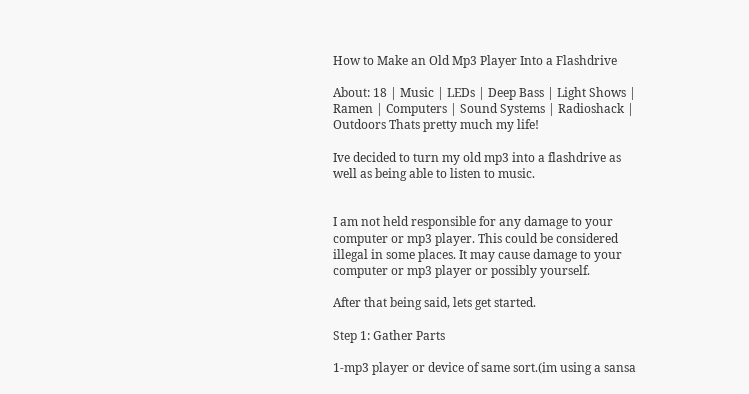How to Make an Old Mp3 Player Into a Flashdrive

About: 18 | Music | LEDs | Deep Bass | Light Shows | Ramen | Computers | Sound Systems | Radioshack | Outdoors Thats pretty much my life!

Ive decided to turn my old mp3 into a flashdrive as well as being able to listen to music.


I am not held responsible for any damage to your computer or mp3 player. This could be considered illegal in some places. It may cause damage to your computer or mp3 player or possibly yourself.

After that being said, lets get started.

Step 1: Gather Parts

1-mp3 player or device of same sort.(im using a sansa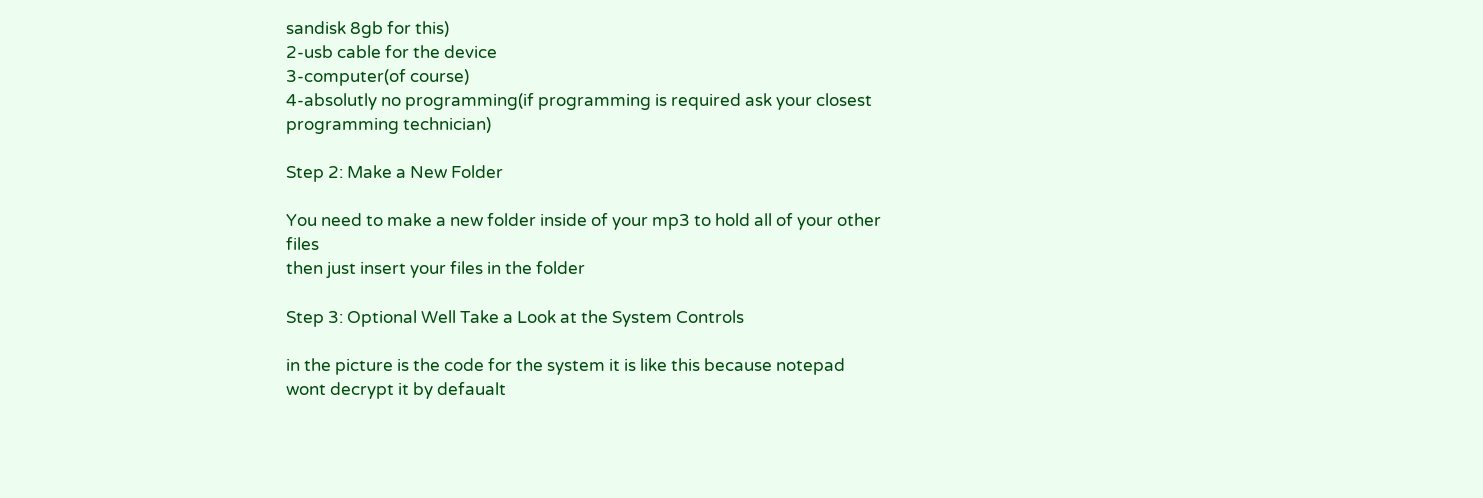sandisk 8gb for this)
2-usb cable for the device
3-computer(of course)
4-absolutly no programming(if programming is required ask your closest programming technician)

Step 2: Make a New Folder

You need to make a new folder inside of your mp3 to hold all of your other files
then just insert your files in the folder

Step 3: Optional Well Take a Look at the System Controls

in the picture is the code for the system it is like this because notepad wont decrypt it by defaualt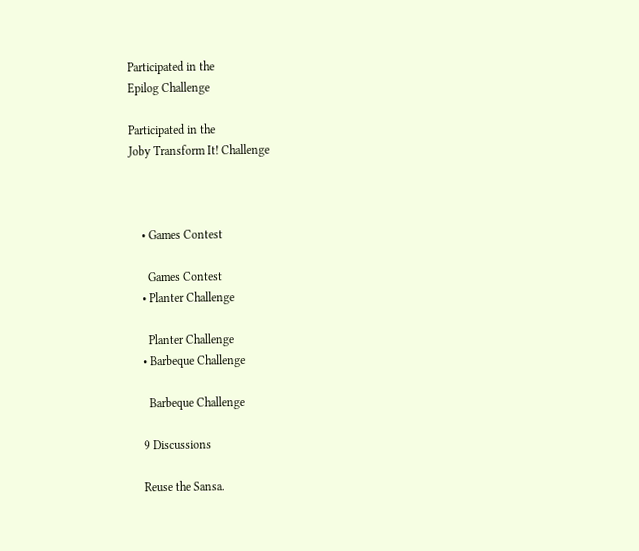Participated in the
Epilog Challenge

Participated in the
Joby Transform It! Challenge



    • Games Contest

      Games Contest
    • Planter Challenge

      Planter Challenge
    • Barbeque Challenge

      Barbeque Challenge

    9 Discussions

    Reuse the Sansa.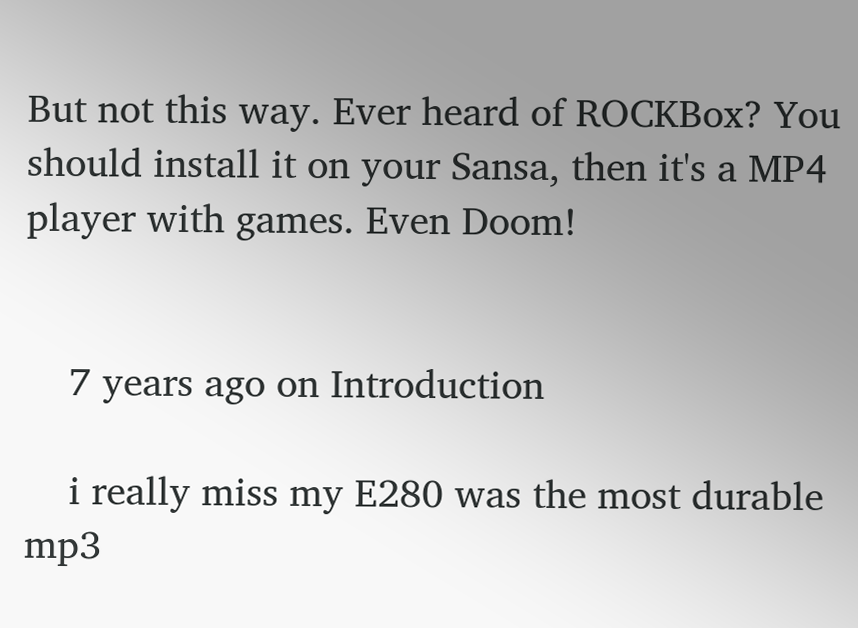But not this way. Ever heard of ROCKBox? You should install it on your Sansa, then it's a MP4 player with games. Even Doom!


    7 years ago on Introduction

    i really miss my E280 was the most durable mp3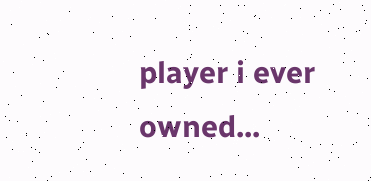player i ever owned...